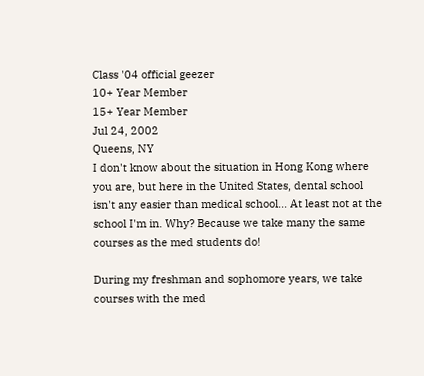Class '04 official geezer
10+ Year Member
15+ Year Member
Jul 24, 2002
Queens, NY
I don't know about the situation in Hong Kong where you are, but here in the United States, dental school isn't any easier than medical school... At least not at the school I'm in. Why? Because we take many the same courses as the med students do!

During my freshman and sophomore years, we take courses with the med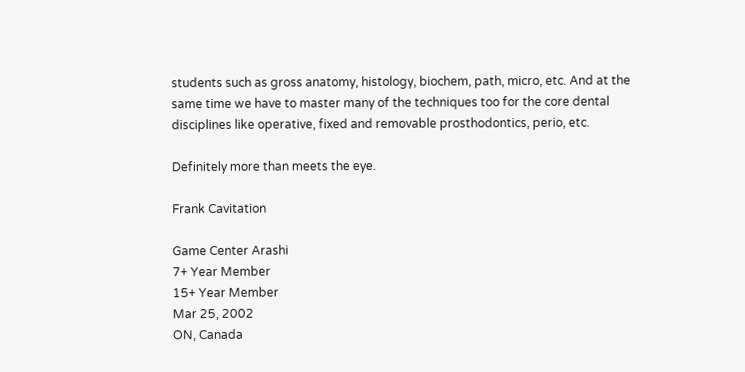students such as gross anatomy, histology, biochem, path, micro, etc. And at the same time we have to master many of the techniques too for the core dental disciplines like operative, fixed and removable prosthodontics, perio, etc.

Definitely more than meets the eye.

Frank Cavitation

Game Center Arashi
7+ Year Member
15+ Year Member
Mar 25, 2002
ON, Canada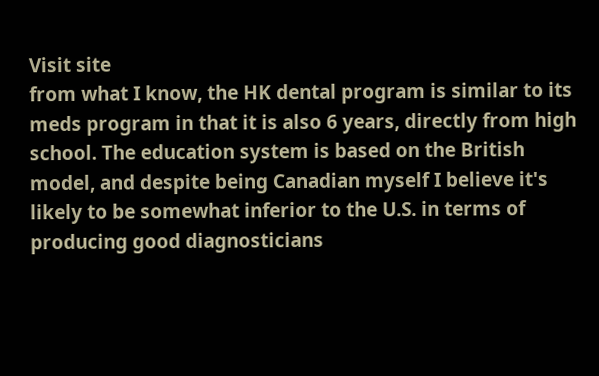Visit site
from what I know, the HK dental program is similar to its meds program in that it is also 6 years, directly from high school. The education system is based on the British model, and despite being Canadian myself I believe it's likely to be somewhat inferior to the U.S. in terms of producing good diagnosticians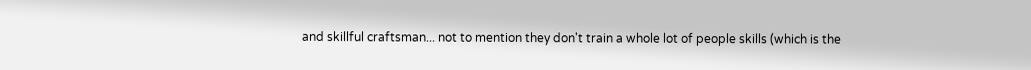and skillful craftsman... not to mention they don't train a whole lot of people skills (which is the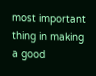most important thing in making a good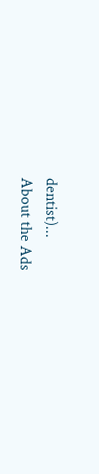dentist)...
About the Ads